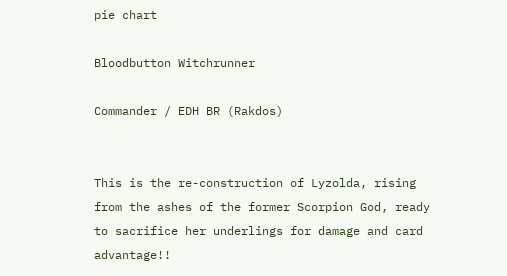pie chart

Bloodbutton Witchrunner

Commander / EDH BR (Rakdos)


This is the re-construction of Lyzolda, rising from the ashes of the former Scorpion God, ready to sacrifice her underlings for damage and card advantage!!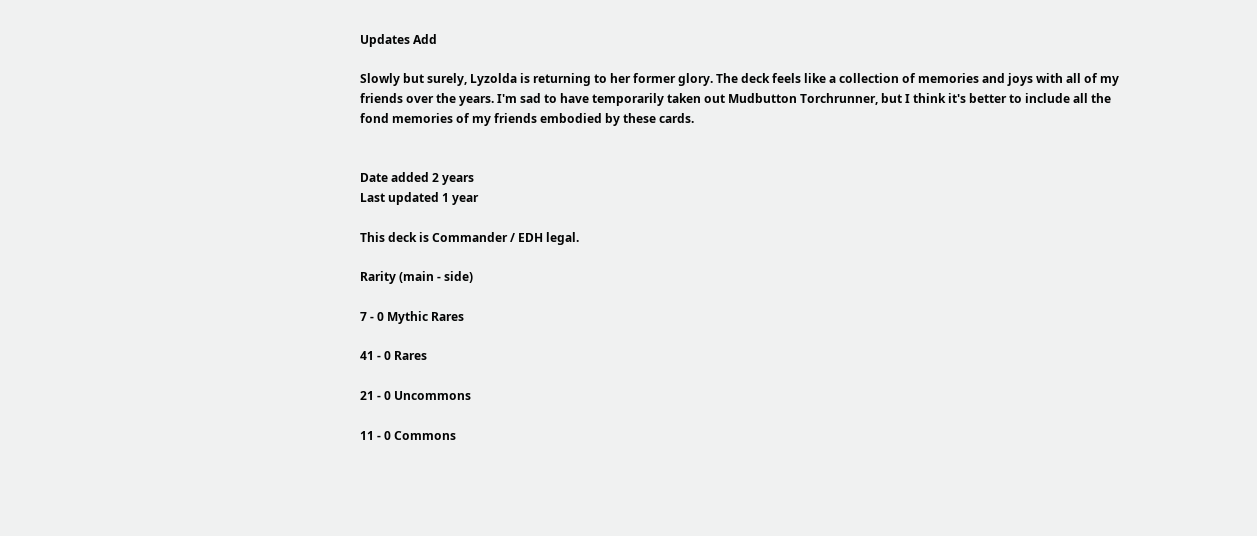Updates Add

Slowly but surely, Lyzolda is returning to her former glory. The deck feels like a collection of memories and joys with all of my friends over the years. I'm sad to have temporarily taken out Mudbutton Torchrunner, but I think it's better to include all the fond memories of my friends embodied by these cards.


Date added 2 years
Last updated 1 year

This deck is Commander / EDH legal.

Rarity (main - side)

7 - 0 Mythic Rares

41 - 0 Rares

21 - 0 Uncommons

11 - 0 Commons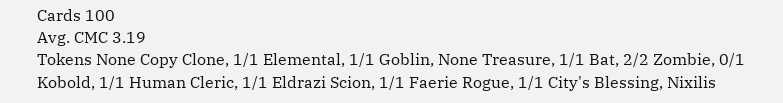Cards 100
Avg. CMC 3.19
Tokens None Copy Clone, 1/1 Elemental, 1/1 Goblin, None Treasure, 1/1 Bat, 2/2 Zombie, 0/1 Kobold, 1/1 Human Cleric, 1/1 Eldrazi Scion, 1/1 Faerie Rogue, 1/1 City's Blessing, Nixilis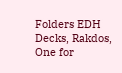Folders EDH Decks, Rakdos, One for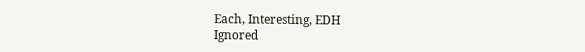Each, Interesting, EDH
Ignored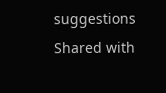suggestions
Shared with